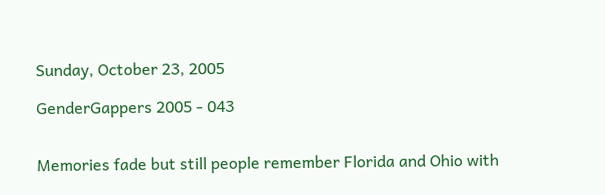Sunday, October 23, 2005

GenderGappers 2005 - 043


Memories fade but still people remember Florida and Ohio with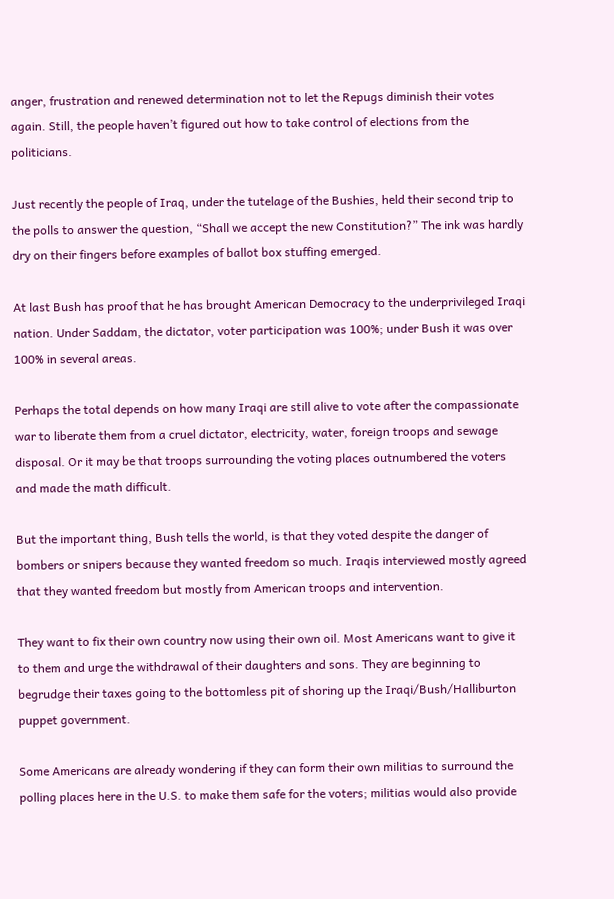anger, frustration and renewed determination not to let the Repugs diminish their votes again. Still, the people haven’t figured out how to take control of elections from the politicians.

Just recently the people of Iraq, under the tutelage of the Bushies, held their second trip to the polls to answer the question, “Shall we accept the new Constitution?” The ink was hardly dry on their fingers before examples of ballot box stuffing emerged.

At last Bush has proof that he has brought American Democracy to the underprivileged Iraqi nation. Under Saddam, the dictator, voter participation was 100%; under Bush it was over 100% in several areas.

Perhaps the total depends on how many Iraqi are still alive to vote after the compassionate war to liberate them from a cruel dictator, electricity, water, foreign troops and sewage disposal. Or it may be that troops surrounding the voting places outnumbered the voters and made the math difficult.

But the important thing, Bush tells the world, is that they voted despite the danger of bombers or snipers because they wanted freedom so much. Iraqis interviewed mostly agreed that they wanted freedom but mostly from American troops and intervention.

They want to fix their own country now using their own oil. Most Americans want to give it to them and urge the withdrawal of their daughters and sons. They are beginning to begrudge their taxes going to the bottomless pit of shoring up the Iraqi/Bush/Halliburton puppet government.

Some Americans are already wondering if they can form their own militias to surround the polling places here in the U.S. to make them safe for the voters; militias would also provide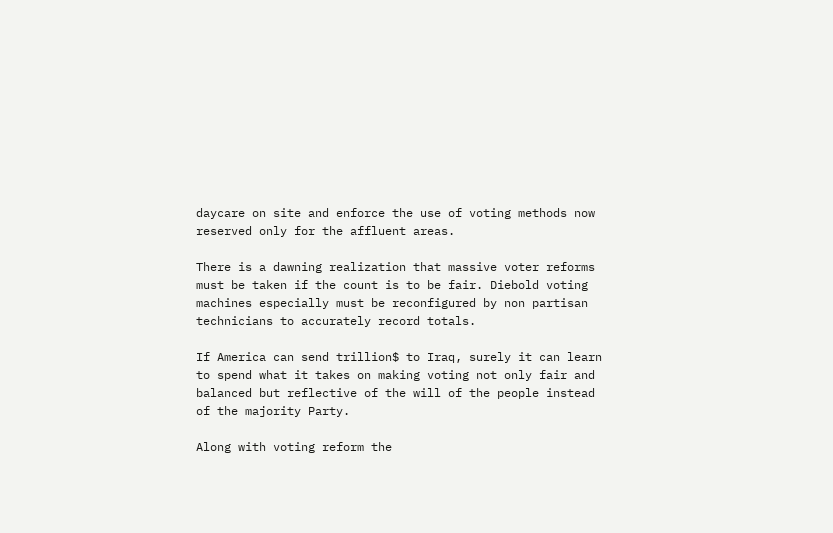daycare on site and enforce the use of voting methods now reserved only for the affluent areas.

There is a dawning realization that massive voter reforms must be taken if the count is to be fair. Diebold voting machines especially must be reconfigured by non partisan technicians to accurately record totals.

If America can send trillion$ to Iraq, surely it can learn to spend what it takes on making voting not only fair and balanced but reflective of the will of the people instead of the majority Party.

Along with voting reform the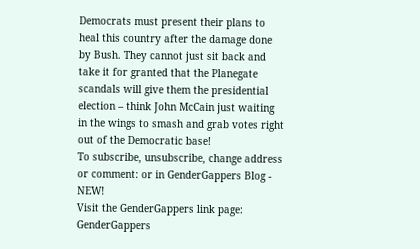Democrats must present their plans to heal this country after the damage done by Bush. They cannot just sit back and take it for granted that the Planegate scandals will give them the presidential election – think John McCain just waiting in the wings to smash and grab votes right out of the Democratic base!
To subscribe, unsubscribe, change address or comment: or in GenderGappers Blog - NEW!
Visit the GenderGappers link page: GenderGappers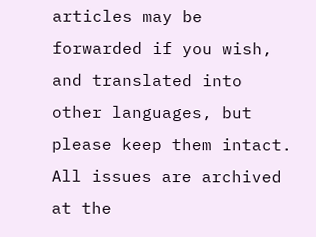articles may be forwarded if you wish, and translated into other languages, but please keep them intact. All issues are archived at the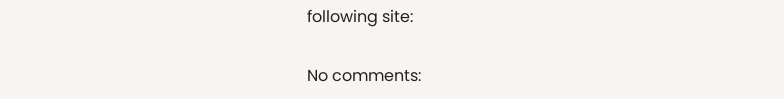following site:

No comments: